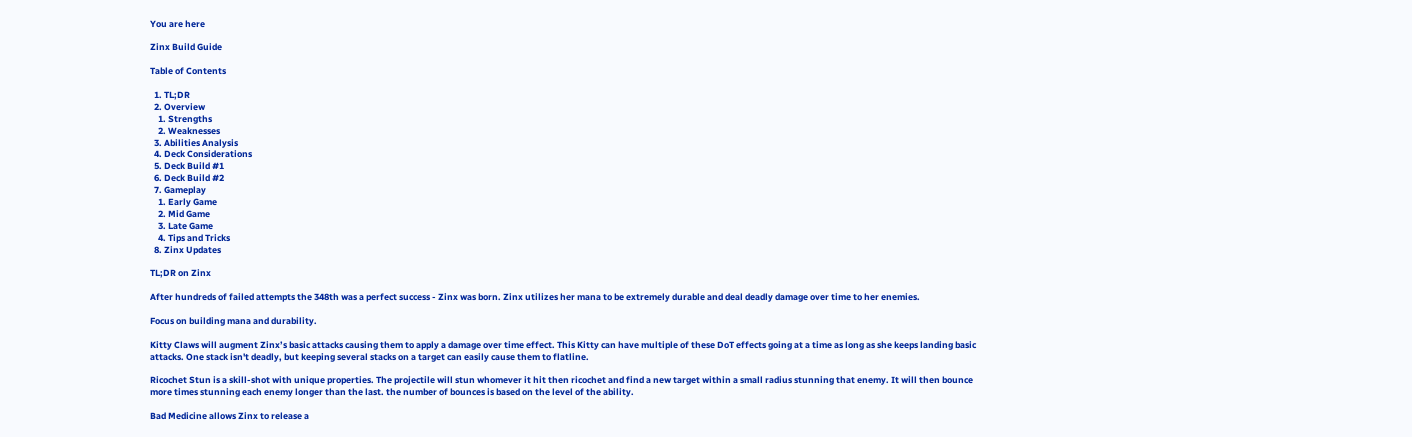You are here

Zinx Build Guide

Table of Contents

  1. TL;DR
  2. Overview
    1. Strengths
    2. Weaknesses
  3. Abilities Analysis
  4. Deck Considerations
  5. Deck Build #1
  6. Deck Build #2
  7. Gameplay
    1. Early Game
    2. Mid Game
    3. Late Game
    4. Tips and Tricks
  8. Zinx Updates

TL;DR on Zinx

After hundreds of failed attempts the 348th was a perfect success - Zinx was born. Zinx utilizes her mana to be extremely durable and deal deadly damage over time to her enemies.

Focus on building mana and durability.

Kitty Claws will augment Zinx’s basic attacks causing them to apply a damage over time effect. This Kitty can have multiple of these DoT effects going at a time as long as she keeps landing basic attacks. One stack isn't deadly, but keeping several stacks on a target can easily cause them to flatline.

Ricochet Stun is a skill-shot with unique properties. The projectile will stun whomever it hit then ricochet and find a new target within a small radius stunning that enemy. It will then bounce more times stunning each enemy longer than the last. the number of bounces is based on the level of the ability.

Bad Medicine allows Zinx to release a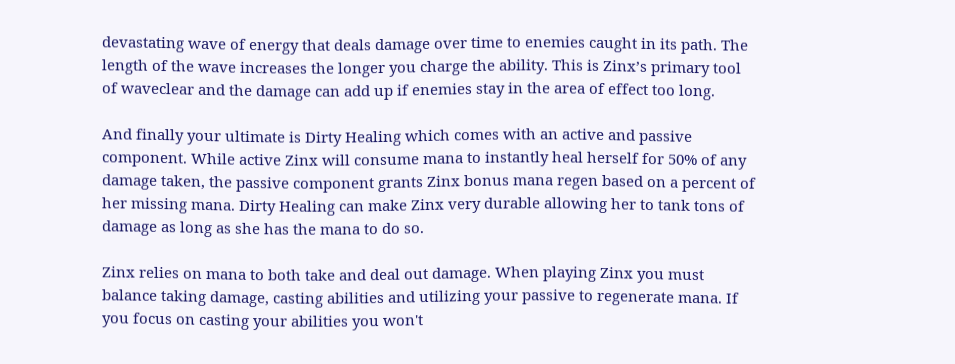devastating wave of energy that deals damage over time to enemies caught in its path. The length of the wave increases the longer you charge the ability. This is Zinx’s primary tool of waveclear and the damage can add up if enemies stay in the area of effect too long.

And finally your ultimate is Dirty Healing which comes with an active and passive component. While active Zinx will consume mana to instantly heal herself for 50% of any damage taken, the passive component grants Zinx bonus mana regen based on a percent of her missing mana. Dirty Healing can make Zinx very durable allowing her to tank tons of damage as long as she has the mana to do so.

Zinx relies on mana to both take and deal out damage. When playing Zinx you must balance taking damage, casting abilities and utilizing your passive to regenerate mana. If you focus on casting your abilities you won't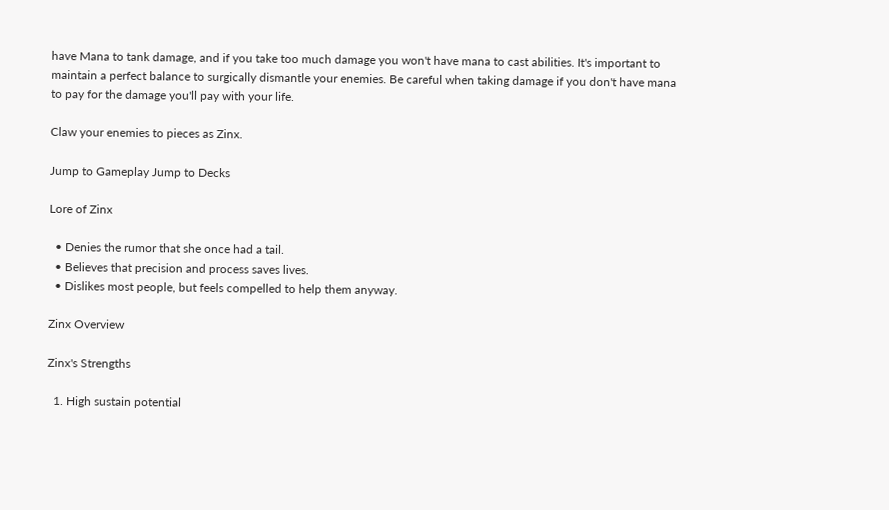have Mana to tank damage, and if you take too much damage you won't have mana to cast abilities. It's important to maintain a perfect balance to surgically dismantle your enemies. Be careful when taking damage if you don't have mana to pay for the damage you'll pay with your life.

Claw your enemies to pieces as Zinx.

Jump to Gameplay Jump to Decks

Lore of Zinx

  • Denies the rumor that she once had a tail.
  • Believes that precision and process saves lives.
  • Dislikes most people, but feels compelled to help them anyway.

Zinx Overview

Zinx's Strengths

  1. High sustain potential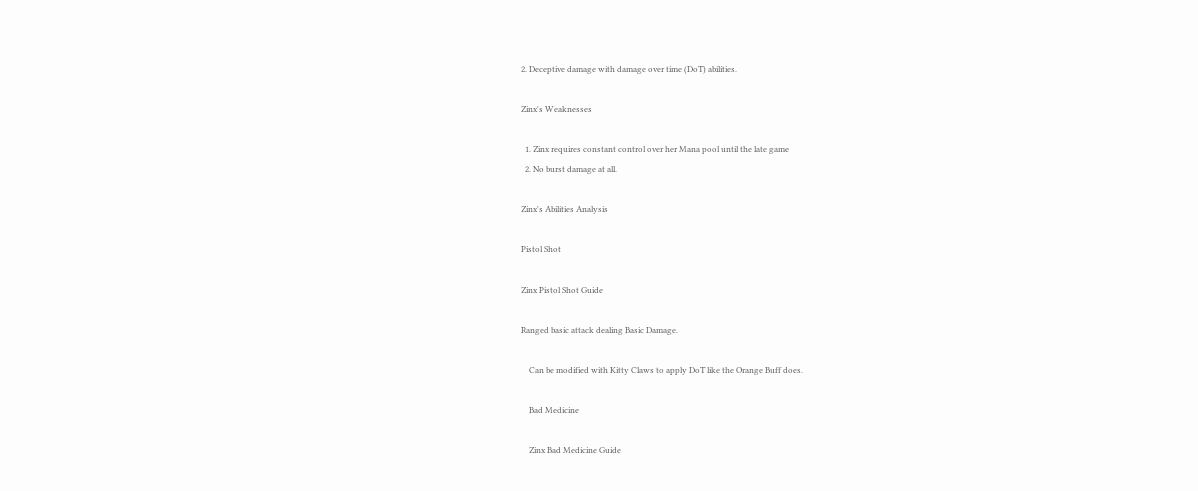2. Deceptive damage with damage over time (DoT) abilities.

Zinx's Weaknesses

  1. Zinx requires constant control over her Mana pool until the late game
  2. No burst damage at all.

Zinx's Abilities Analysis

Pistol Shot

Zinx Pistol Shot Guide

Ranged basic attack dealing Basic Damage.

    Can be modified with Kitty Claws to apply DoT like the Orange Buff does.

    Bad Medicine

    Zinx Bad Medicine Guide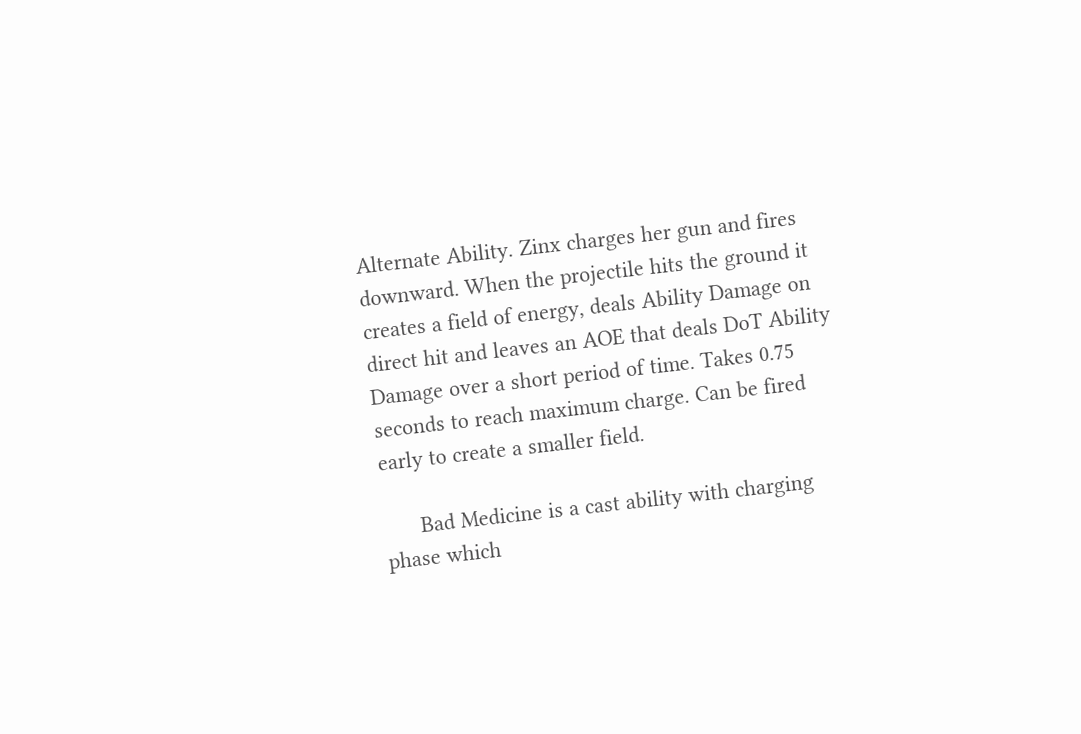Alternate Ability. Zinx charges her gun and fires downward. When the projectile hits the ground it creates a field of energy, deals Ability Damage on direct hit and leaves an AOE that deals DoT Ability Damage over a short period of time. Takes 0.75 seconds to reach maximum charge. Can be fired early to create a smaller field.

      Bad Medicine is a cast ability with charging phase which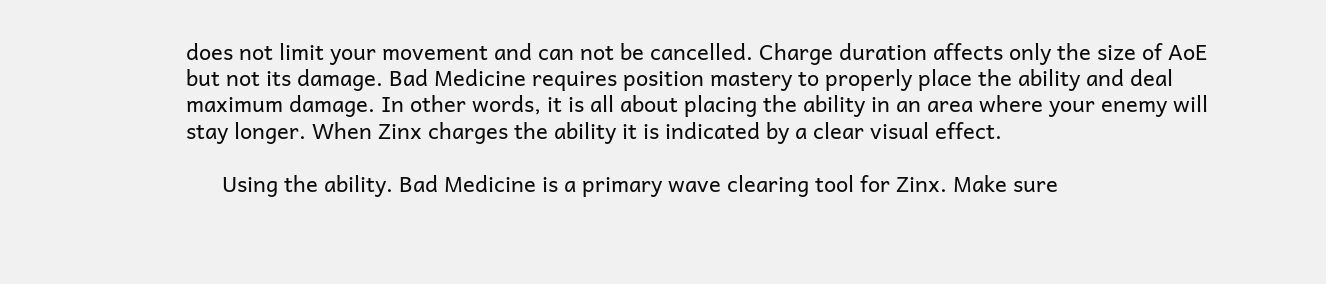does not limit your movement and can not be cancelled. Charge duration affects only the size of AoE but not its damage. Bad Medicine requires position mastery to properly place the ability and deal maximum damage. In other words, it is all about placing the ability in an area where your enemy will stay longer. When Zinx charges the ability it is indicated by a clear visual effect.

      Using the ability. Bad Medicine is a primary wave clearing tool for Zinx. Make sure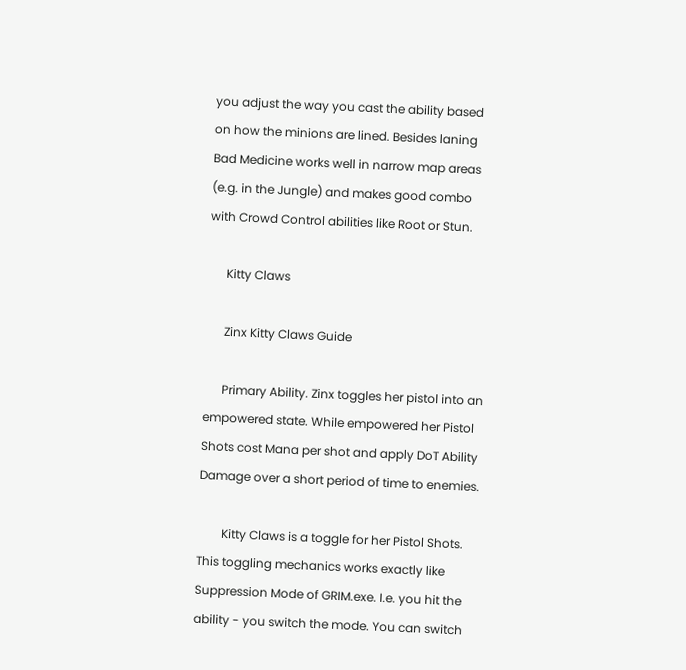you adjust the way you cast the ability based on how the minions are lined. Besides laning Bad Medicine works well in narrow map areas (e.g. in the Jungle) and makes good combo with Crowd Control abilities like Root or Stun.

      Kitty Claws

      Zinx Kitty Claws Guide

      Primary Ability. Zinx toggles her pistol into an empowered state. While empowered her Pistol Shots cost Mana per shot and apply DoT Ability Damage over a short period of time to enemies.

        Kitty Claws is a toggle for her Pistol Shots. This toggling mechanics works exactly like Suppression Mode of GRIM.exe. I.e. you hit the ability - you switch the mode. You can switch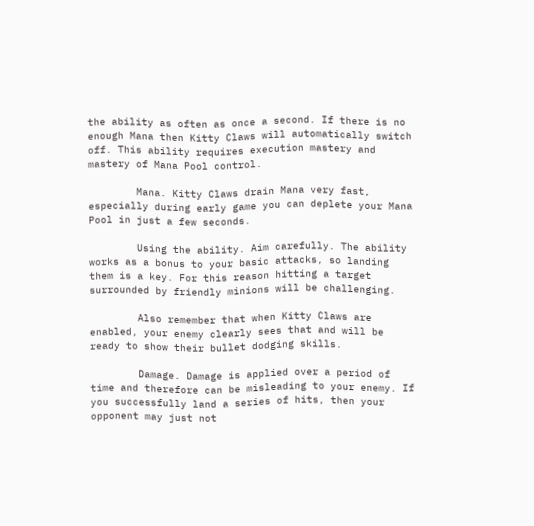the ability as often as once a second. If there is no enough Mana then Kitty Claws will automatically switch off. This ability requires execution mastery and mastery of Mana Pool control.

        Mana. Kitty Claws drain Mana very fast, especially during early game you can deplete your Mana Pool in just a few seconds.

        Using the ability. Aim carefully. The ability works as a bonus to your basic attacks, so landing them is a key. For this reason hitting a target surrounded by friendly minions will be challenging.

        Also remember that when Kitty Claws are enabled, your enemy clearly sees that and will be ready to show their bullet dodging skills.

        Damage. Damage is applied over a period of time and therefore can be misleading to your enemy. If you successfully land a series of hits, then your opponent may just not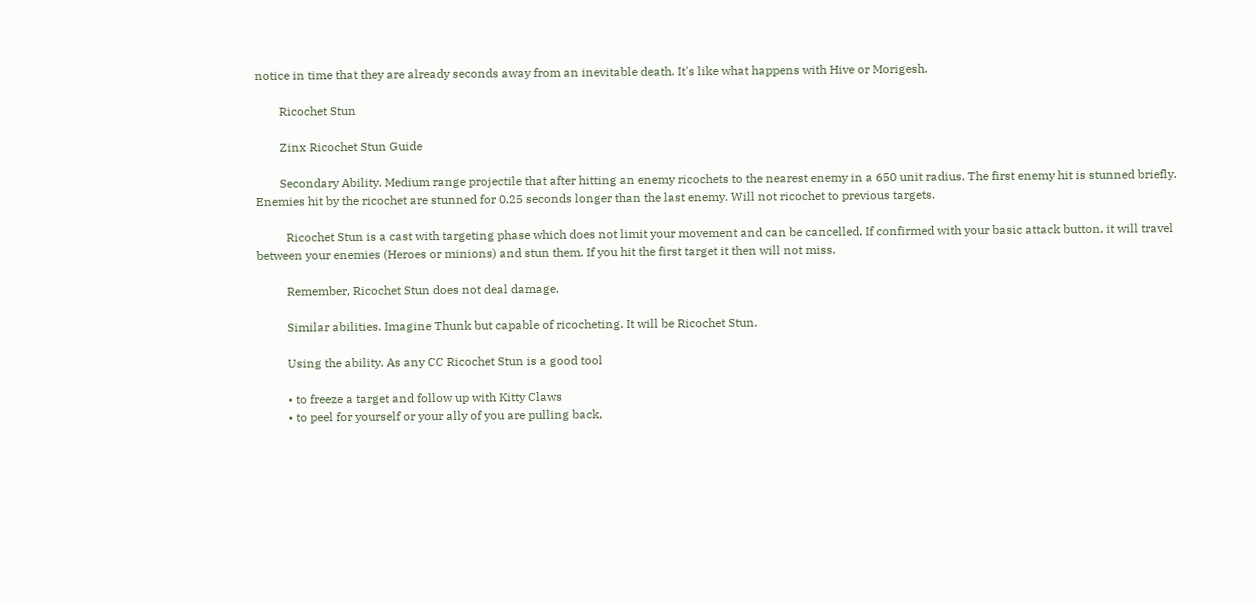notice in time that they are already seconds away from an inevitable death. It's like what happens with Hive or Morigesh.

        Ricochet Stun

        Zinx Ricochet Stun Guide

        Secondary Ability. Medium range projectile that after hitting an enemy ricochets to the nearest enemy in a 650 unit radius. The first enemy hit is stunned briefly. Enemies hit by the ricochet are stunned for 0.25 seconds longer than the last enemy. Will not ricochet to previous targets.

          Ricochet Stun is a cast with targeting phase which does not limit your movement and can be cancelled. If confirmed with your basic attack button, it will travel between your enemies (Heroes or minions) and stun them. If you hit the first target it then will not miss.

          Remember, Ricochet Stun does not deal damage.

          Similar abilities. Imagine Thunk but capable of ricocheting. It will be Ricochet Stun.

          Using the ability. As any CC Ricochet Stun is a good tool

          • to freeze a target and follow up with Kitty Claws
          • to peel for yourself or your ally of you are pulling back,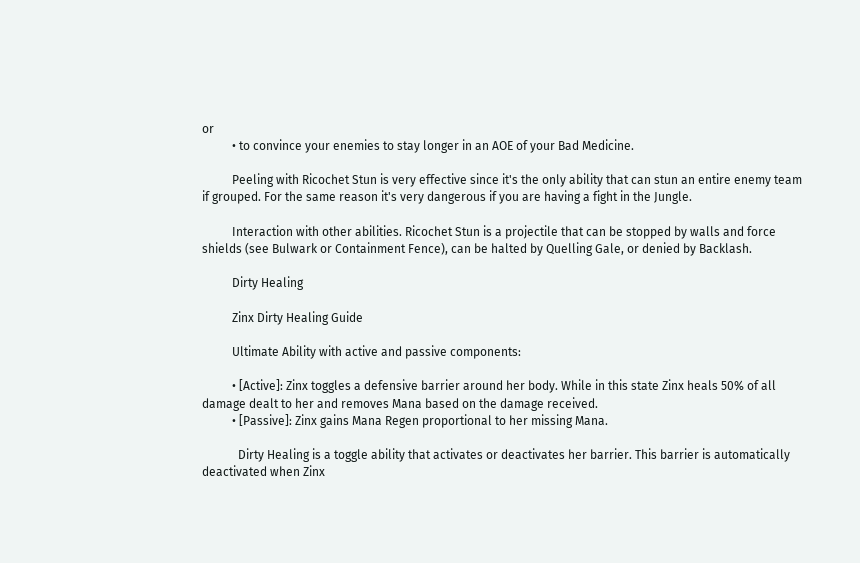or
          • to convince your enemies to stay longer in an AOE of your Bad Medicine.

          Peeling with Ricochet Stun is very effective since it's the only ability that can stun an entire enemy team if grouped. For the same reason it's very dangerous if you are having a fight in the Jungle.

          Interaction with other abilities. Ricochet Stun is a projectile that can be stopped by walls and force shields (see Bulwark or Containment Fence), can be halted by Quelling Gale, or denied by Backlash.

          Dirty Healing

          Zinx Dirty Healing Guide

          Ultimate Ability with active and passive components:

          • [Active]: Zinx toggles a defensive barrier around her body. While in this state Zinx heals 50% of all damage dealt to her and removes Mana based on the damage received.
          • [Passive]: Zinx gains Mana Regen proportional to her missing Mana.

            Dirty Healing is a toggle ability that activates or deactivates her barrier. This barrier is automatically deactivated when Zinx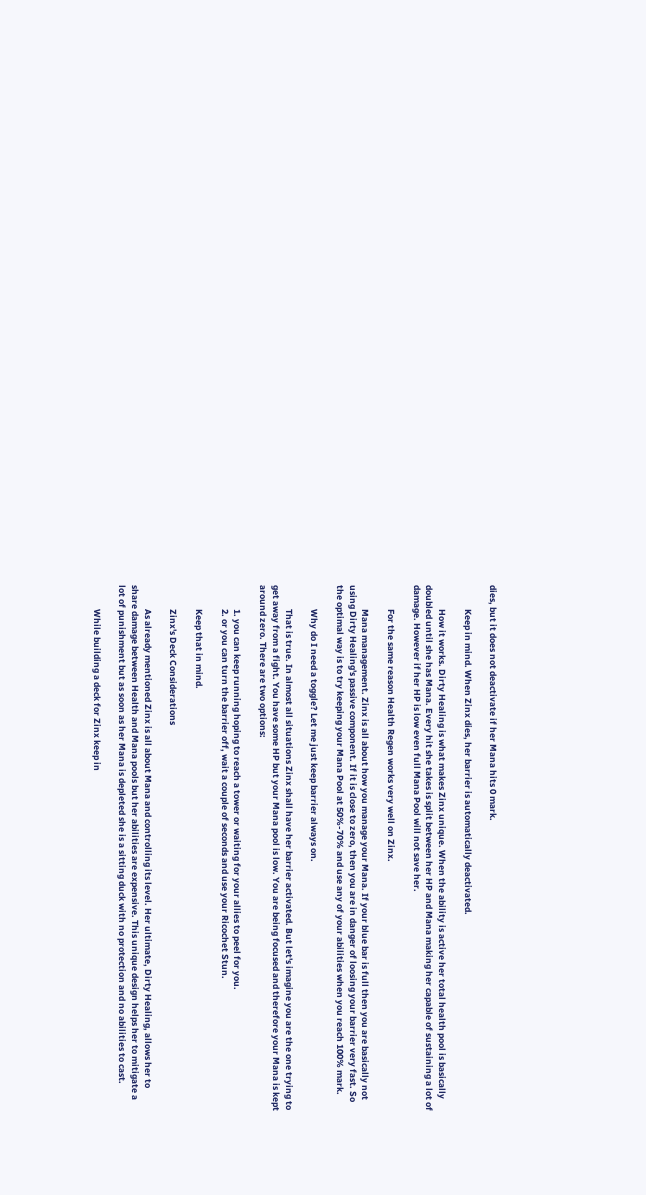dies, but it does not deactivate if her Mana hits 0 mark.

            Keep in mind. When Zinx dies, her barrier is automatically deactivated.

            How it works. Dirty Healing is what makes Zinx unique. When the ability is active her total health pool is basically doubled until she has Mana. Every hit she takes is split between her HP and Mana making her capable of sustaining a lot of damage. However if her HP is low even full Mana Pool will not save her.

            For the same reason Health Regen works very well on Zinx.

            Mana management. Zinx is all about how you manage your Mana. If your blue bar is full then you are basically not using Dirty Healing's passive component. If it is close to zero, then you are in danger of loosing your barrier very fast. So the optimal way is to try keeping your Mana Pool at 50%-70% and use any of your abilities when you reach 100% mark.

            Why do I need a toggle? Let me just keep barrier always on.

            That is true. In almost all situations Zinx shall have her barrier activated. But let's imagine you are the one trying to get away from a fight. You have some HP but your Mana pool is low. You are being focused and therefore your Mana is kept around zero. There are two options:

            1. you can keep running hoping to reach a tower or waiting for your allies to peel for you.
            2. or you can turn the barrier off, wait a couple of seconds and use your Ricochet Stun.

            Keep that in mind.

            Zinx's Deck Considerations

            As already mentioned Zinx is all about Mana and controlling its level. Her ultimate, Dirty Healing, allows her to share damage between Health and Mana pools but her abilities are expensive. This unique design helps her to mitigate a lot of punishment but as soon as her Mana is depleted she is a sitting duck with no protection and no abilities to cast.

            While building a deck for Zinx keep in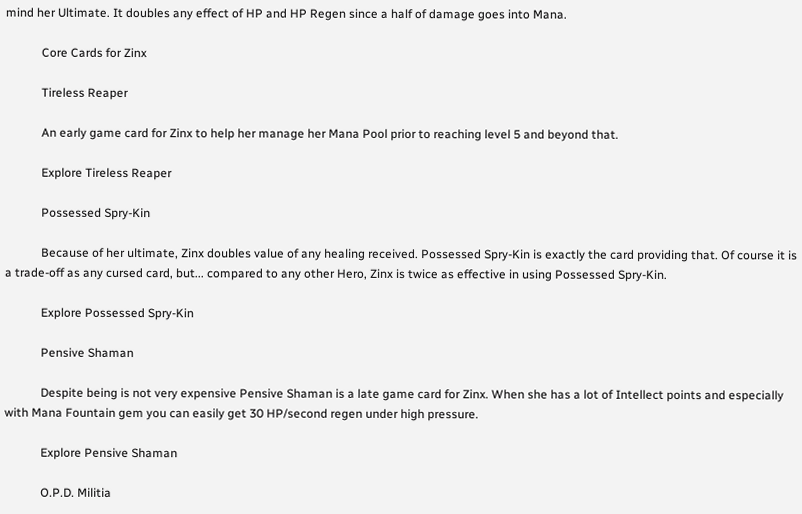mind her Ultimate. It doubles any effect of HP and HP Regen since a half of damage goes into Mana.

            Core Cards for Zinx

            Tireless Reaper

            An early game card for Zinx to help her manage her Mana Pool prior to reaching level 5 and beyond that.

            Explore Tireless Reaper

            Possessed Spry-Kin

            Because of her ultimate, Zinx doubles value of any healing received. Possessed Spry-Kin is exactly the card providing that. Of course it is a trade-off as any cursed card, but... compared to any other Hero, Zinx is twice as effective in using Possessed Spry-Kin.

            Explore Possessed Spry-Kin

            Pensive Shaman

            Despite being is not very expensive Pensive Shaman is a late game card for Zinx. When she has a lot of Intellect points and especially with Mana Fountain gem you can easily get 30 HP/second regen under high pressure.

            Explore Pensive Shaman

            O.P.D. Militia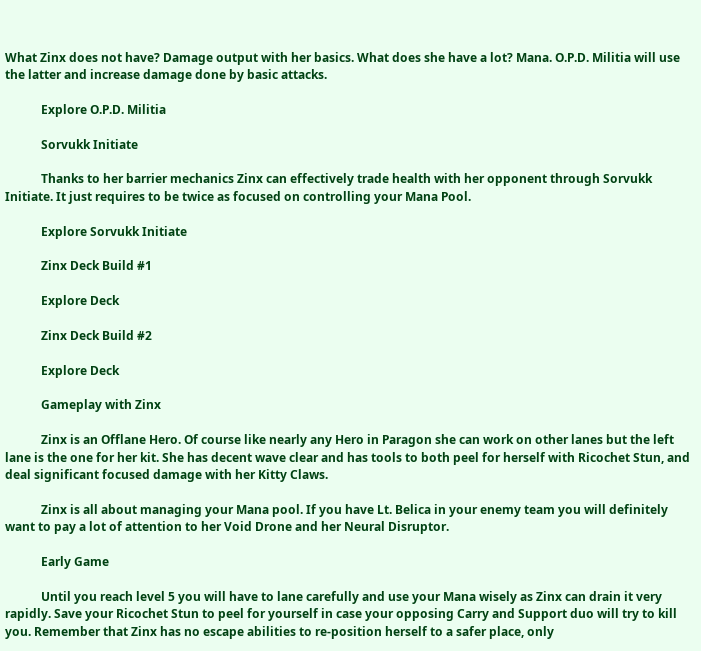What Zinx does not have? Damage output with her basics. What does she have a lot? Mana. O.P.D. Militia will use the latter and increase damage done by basic attacks.

            Explore O.P.D. Militia

            Sorvukk Initiate

            Thanks to her barrier mechanics Zinx can effectively trade health with her opponent through Sorvukk Initiate. It just requires to be twice as focused on controlling your Mana Pool.

            Explore Sorvukk Initiate

            Zinx Deck Build #1

            Explore Deck

            Zinx Deck Build #2

            Explore Deck

            Gameplay with Zinx

            Zinx is an Offlane Hero. Of course like nearly any Hero in Paragon she can work on other lanes but the left lane is the one for her kit. She has decent wave clear and has tools to both peel for herself with Ricochet Stun, and deal significant focused damage with her Kitty Claws.

            Zinx is all about managing your Mana pool. If you have Lt. Belica in your enemy team you will definitely want to pay a lot of attention to her Void Drone and her Neural Disruptor.

            Early Game

            Until you reach level 5 you will have to lane carefully and use your Mana wisely as Zinx can drain it very rapidly. Save your Ricochet Stun to peel for yourself in case your opposing Carry and Support duo will try to kill you. Remember that Zinx has no escape abilities to re-position herself to a safer place, only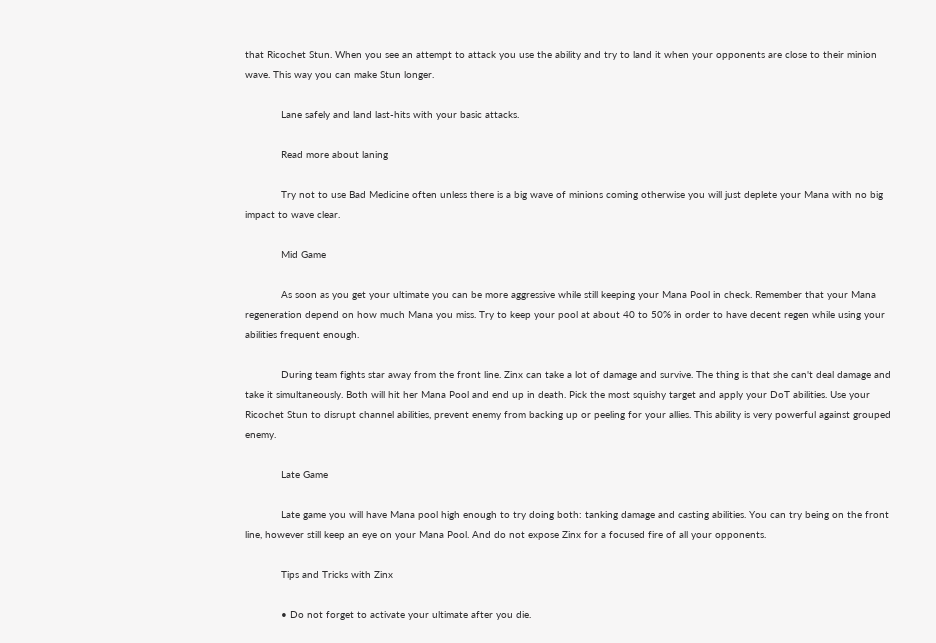that Ricochet Stun. When you see an attempt to attack you use the ability and try to land it when your opponents are close to their minion wave. This way you can make Stun longer.

            Lane safely and land last-hits with your basic attacks.

            Read more about laning

            Try not to use Bad Medicine often unless there is a big wave of minions coming otherwise you will just deplete your Mana with no big impact to wave clear.

            Mid Game

            As soon as you get your ultimate you can be more aggressive while still keeping your Mana Pool in check. Remember that your Mana regeneration depend on how much Mana you miss. Try to keep your pool at about 40 to 50% in order to have decent regen while using your abilities frequent enough.

            During team fights star away from the front line. Zinx can take a lot of damage and survive. The thing is that she can't deal damage and take it simultaneously. Both will hit her Mana Pool and end up in death. Pick the most squishy target and apply your DoT abilities. Use your Ricochet Stun to disrupt channel abilities, prevent enemy from backing up or peeling for your allies. This ability is very powerful against grouped enemy.

            Late Game

            Late game you will have Mana pool high enough to try doing both: tanking damage and casting abilities. You can try being on the front line, however still keep an eye on your Mana Pool. And do not expose Zinx for a focused fire of all your opponents.

            Tips and Tricks with Zinx

            • Do not forget to activate your ultimate after you die.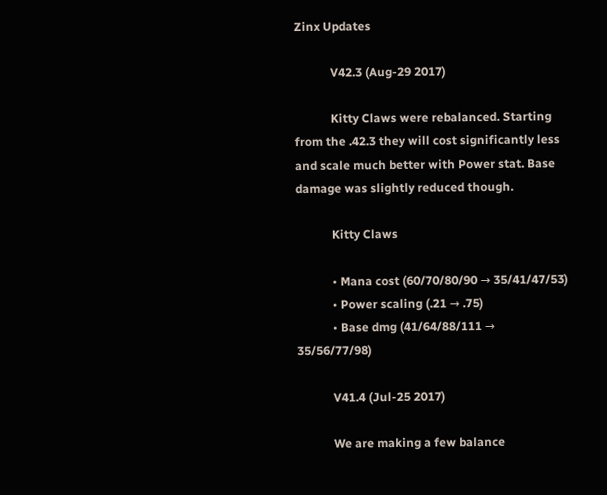Zinx Updates

            V42.3 (Aug-29 2017)

            Kitty Claws were rebalanced. Starting from the .42.3 they will cost significantly less and scale much better with Power stat. Base damage was slightly reduced though.

            Kitty Claws

            • Mana cost (60/70/80/90 → 35/41/47/53)
            • Power scaling (.21 → .75)
            • Base dmg (41/64/88/111 → 35/56/77/98)

            V41.4 (Jul-25 2017)

            We are making a few balance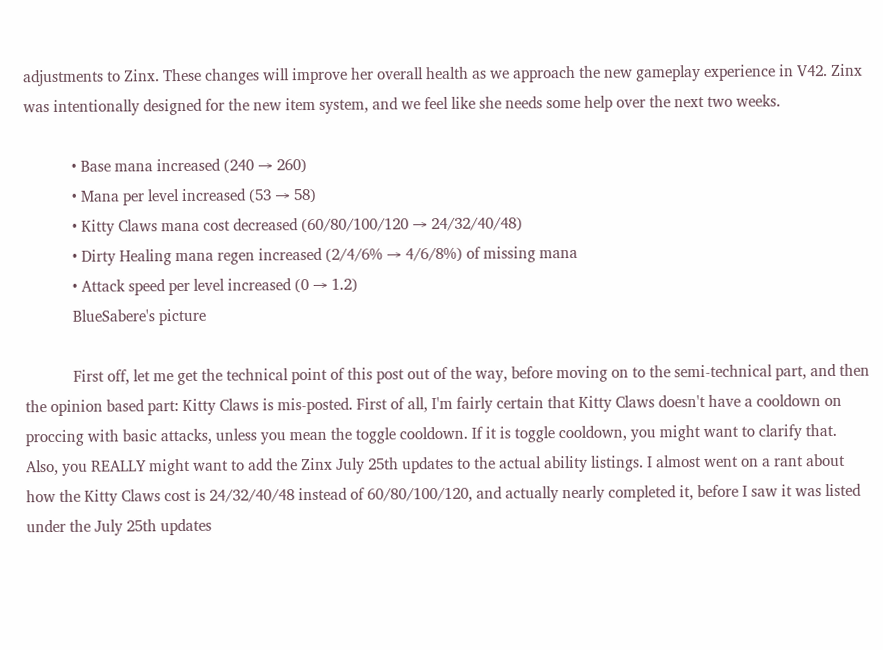adjustments to Zinx. These changes will improve her overall health as we approach the new gameplay experience in V42. Zinx was intentionally designed for the new item system, and we feel like she needs some help over the next two weeks.

            • Base mana increased (240 → 260)
            • Mana per level increased (53 → 58)
            • Kitty Claws mana cost decreased (60/80/100/120 → 24/32/40/48)
            • Dirty Healing mana regen increased (2/4/6% → 4/6/8%) of missing mana
            • Attack speed per level increased (0 → 1.2)
            BlueSabere's picture

            First off, let me get the technical point of this post out of the way, before moving on to the semi-technical part, and then the opinion based part: Kitty Claws is mis-posted. First of all, I'm fairly certain that Kitty Claws doesn't have a cooldown on proccing with basic attacks, unless you mean the toggle cooldown. If it is toggle cooldown, you might want to clarify that. Also, you REALLY might want to add the Zinx July 25th updates to the actual ability listings. I almost went on a rant about how the Kitty Claws cost is 24/32/40/48 instead of 60/80/100/120, and actually nearly completed it, before I saw it was listed under the July 25th updates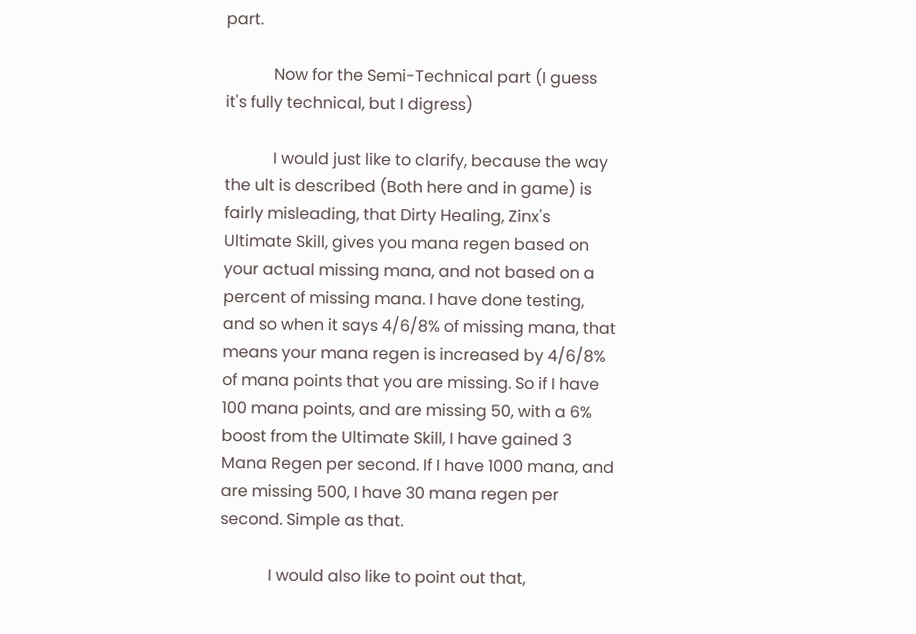part.

            Now for the Semi-Technical part (I guess it's fully technical, but I digress)

            I would just like to clarify, because the way the ult is described (Both here and in game) is fairly misleading, that Dirty Healing, Zinx's Ultimate Skill, gives you mana regen based on your actual missing mana, and not based on a percent of missing mana. I have done testing, and so when it says 4/6/8% of missing mana, that means your mana regen is increased by 4/6/8% of mana points that you are missing. So if I have 100 mana points, and are missing 50, with a 6% boost from the Ultimate Skill, I have gained 3 Mana Regen per second. If I have 1000 mana, and are missing 500, I have 30 mana regen per second. Simple as that.

            I would also like to point out that,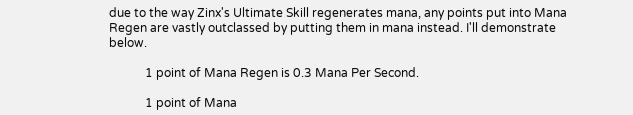due to the way Zinx's Ultimate Skill regenerates mana, any points put into Mana Regen are vastly outclassed by putting them in mana instead. I'll demonstrate below.

            1 point of Mana Regen is 0.3 Mana Per Second.

            1 point of Mana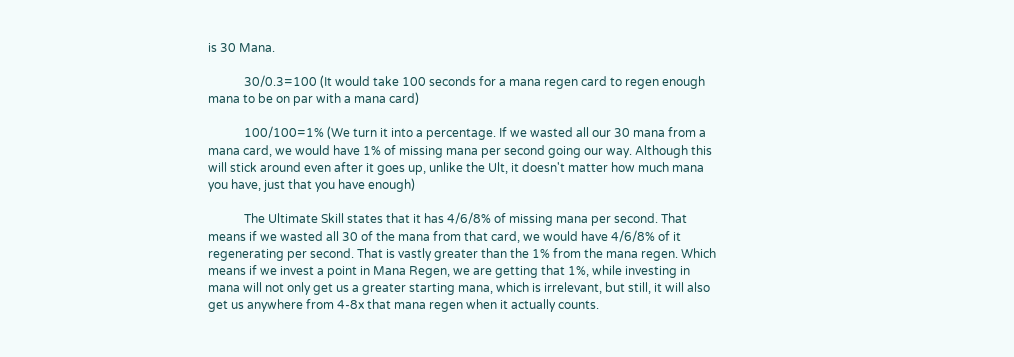is 30 Mana.

            30/0.3=100 (It would take 100 seconds for a mana regen card to regen enough mana to be on par with a mana card)

            100/100=1% (We turn it into a percentage. If we wasted all our 30 mana from a mana card, we would have 1% of missing mana per second going our way. Although this will stick around even after it goes up, unlike the Ult, it doesn't matter how much mana you have, just that you have enough)

            The Ultimate Skill states that it has 4/6/8% of missing mana per second. That means if we wasted all 30 of the mana from that card, we would have 4/6/8% of it regenerating per second. That is vastly greater than the 1% from the mana regen. Which means if we invest a point in Mana Regen, we are getting that 1%, while investing in mana will not only get us a greater starting mana, which is irrelevant, but still, it will also get us anywhere from 4-8x that mana regen when it actually counts.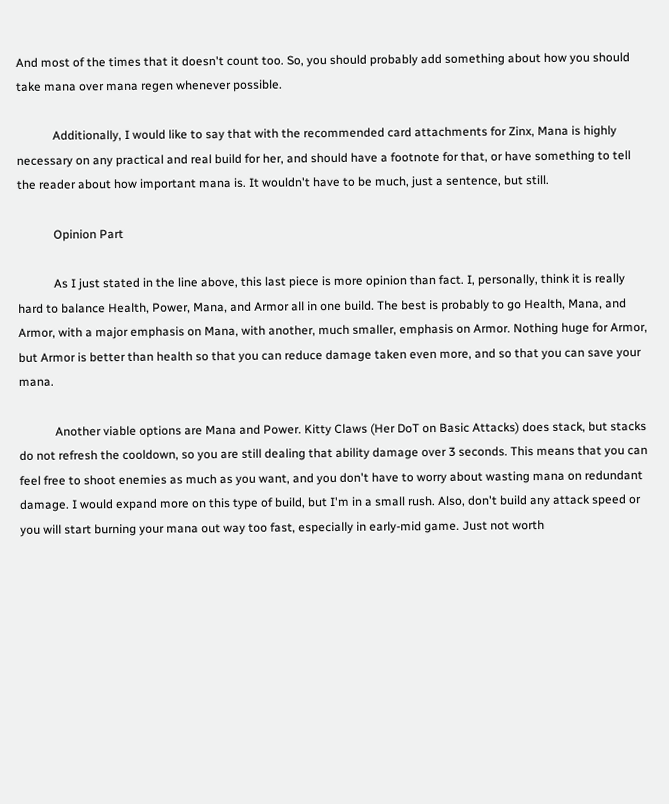And most of the times that it doesn't count too. So, you should probably add something about how you should take mana over mana regen whenever possible.

            Additionally, I would like to say that with the recommended card attachments for Zinx, Mana is highly necessary on any practical and real build for her, and should have a footnote for that, or have something to tell the reader about how important mana is. It wouldn't have to be much, just a sentence, but still.

            Opinion Part

            As I just stated in the line above, this last piece is more opinion than fact. I, personally, think it is really hard to balance Health, Power, Mana, and Armor all in one build. The best is probably to go Health, Mana, and Armor, with a major emphasis on Mana, with another, much smaller, emphasis on Armor. Nothing huge for Armor, but Armor is better than health so that you can reduce damage taken even more, and so that you can save your mana.

            Another viable options are Mana and Power. Kitty Claws (Her DoT on Basic Attacks) does stack, but stacks do not refresh the cooldown, so you are still dealing that ability damage over 3 seconds. This means that you can feel free to shoot enemies as much as you want, and you don't have to worry about wasting mana on redundant damage. I would expand more on this type of build, but I'm in a small rush. Also, don't build any attack speed or you will start burning your mana out way too fast, especially in early-mid game. Just not worth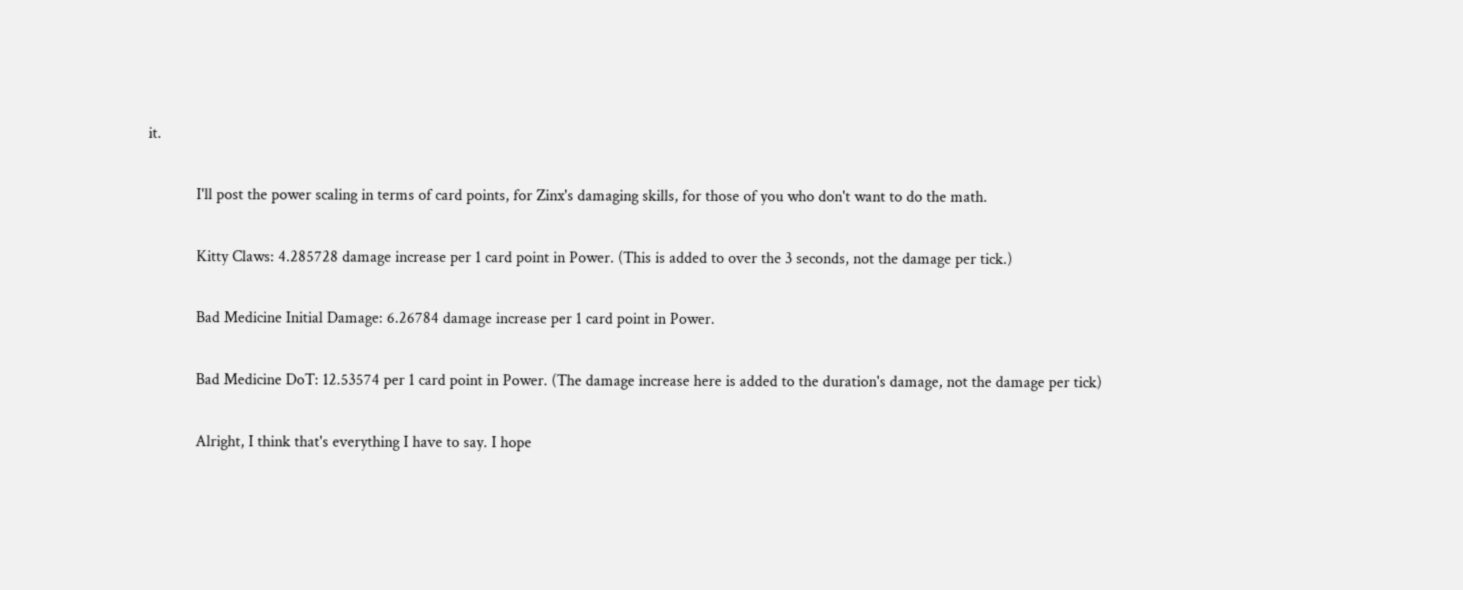it.

            I'll post the power scaling in terms of card points, for Zinx's damaging skills, for those of you who don't want to do the math.

            Kitty Claws: 4.285728 damage increase per 1 card point in Power. (This is added to over the 3 seconds, not the damage per tick.)

            Bad Medicine Initial Damage: 6.26784 damage increase per 1 card point in Power.

            Bad Medicine DoT: 12.53574 per 1 card point in Power. (The damage increase here is added to the duration's damage, not the damage per tick)

            Alright, I think that's everything I have to say. I hope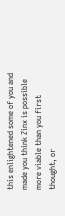this enlightened some of you and made you think Zinx is possible more viable than you first thought, or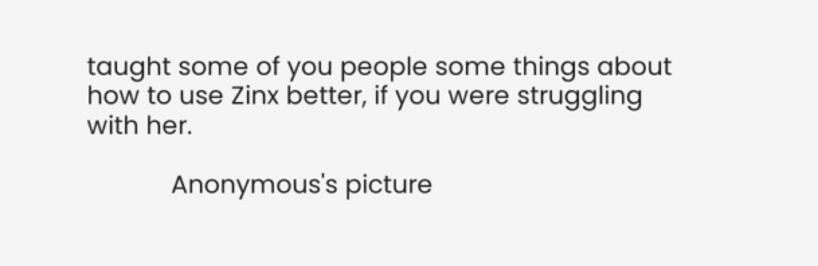taught some of you people some things about how to use Zinx better, if you were struggling with her.

            Anonymous's picture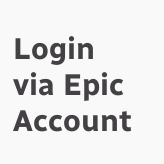Login via Epic Account